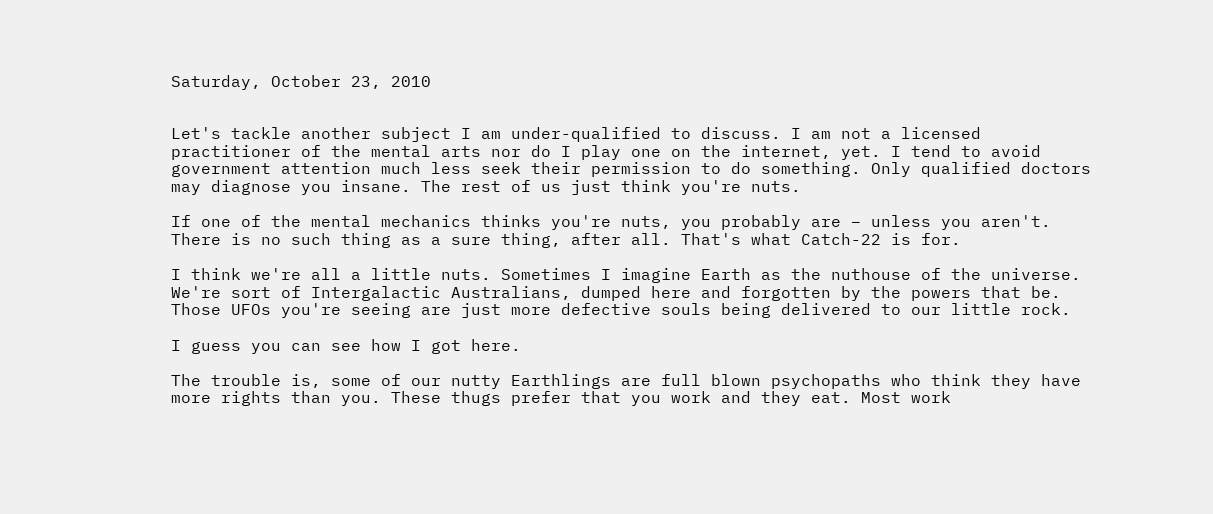Saturday, October 23, 2010


Let's tackle another subject I am under-qualified to discuss. I am not a licensed practitioner of the mental arts nor do I play one on the internet, yet. I tend to avoid government attention much less seek their permission to do something. Only qualified doctors may diagnose you insane. The rest of us just think you're nuts.

If one of the mental mechanics thinks you're nuts, you probably are – unless you aren't. There is no such thing as a sure thing, after all. That's what Catch-22 is for.

I think we're all a little nuts. Sometimes I imagine Earth as the nuthouse of the universe. We're sort of Intergalactic Australians, dumped here and forgotten by the powers that be. Those UFOs you're seeing are just more defective souls being delivered to our little rock.

I guess you can see how I got here.

The trouble is, some of our nutty Earthlings are full blown psychopaths who think they have more rights than you. These thugs prefer that you work and they eat. Most work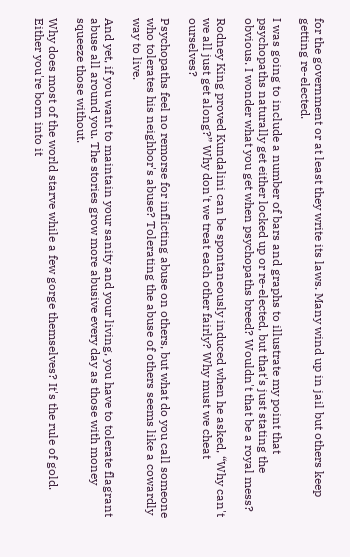for the government or at least they write its laws. Many wind up in jail but others keep getting re-elected.

I was going to include a number of bars and graphs to illustrate my point that psychopaths naturally get either locked up or re-elected, but that's just stating the obvious. I wonder what you get when psychopaths breed? Wouldn't that be a royal mess?

Rodney King proved Kundalini can be spontaneously induced when he asked, “Why can't we all just get along?” Why don't we treat each other fairly? Why must we cheat ourselves?

Psychopaths feel no remorse for inflicting abuse on others, but what do you call someone who tolerates his neighbor's abuse? Tolerating the abuse of others seems like a cowardly way to live.

And yet, if you want to maintain your sanity and your living, you have to tolerate flagrant abuse all around you. The stories grow more abusive every day as those with money squeeze those without.

Why does most of the world starve while a few gorge themselves? It's the rule of gold. Either you're born into it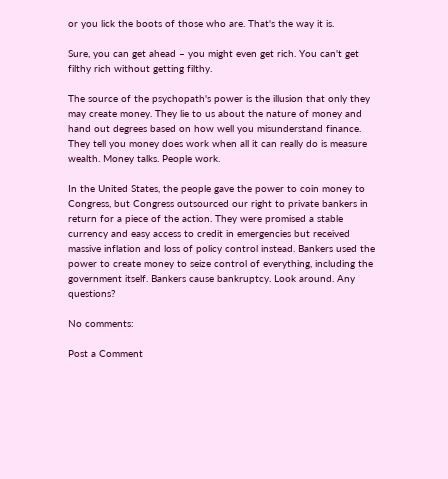or you lick the boots of those who are. That's the way it is.

Sure, you can get ahead – you might even get rich. You can't get filthy rich without getting filthy.

The source of the psychopath's power is the illusion that only they may create money. They lie to us about the nature of money and hand out degrees based on how well you misunderstand finance. They tell you money does work when all it can really do is measure wealth. Money talks. People work.

In the United States, the people gave the power to coin money to Congress, but Congress outsourced our right to private bankers in return for a piece of the action. They were promised a stable currency and easy access to credit in emergencies but received massive inflation and loss of policy control instead. Bankers used the power to create money to seize control of everything, including the government itself. Bankers cause bankruptcy. Look around. Any questions?

No comments:

Post a Comment